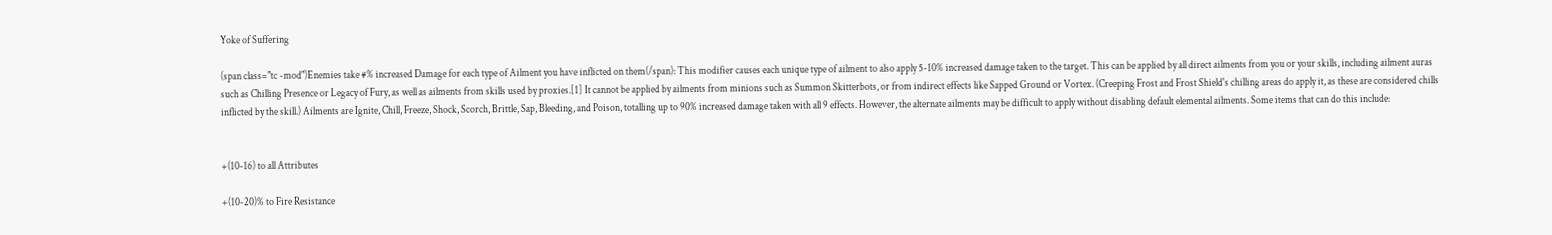Yoke of Suffering

(span class="tc -mod")Enemies take #% increased Damage for each type of Ailment you have inflicted on them(/span): This modifier causes each unique type of ailment to also apply 5-10% increased damage taken to the target. This can be applied by all direct ailments from you or your skills, including ailment auras such as Chilling Presence or Legacy of Fury, as well as ailments from skills used by proxies.[1] It cannot be applied by ailments from minions such as Summon Skitterbots, or from indirect effects like Sapped Ground or Vortex. (Creeping Frost and Frost Shield's chilling areas do apply it, as these are considered chills inflicted by the skill.) Ailments are Ignite, Chill, Freeze, Shock, Scorch, Brittle, Sap, Bleeding, and Poison, totalling up to 90% increased damage taken with all 9 effects. However, the alternate ailments may be difficult to apply without disabling default elemental ailments. Some items that can do this include:


+(10-16) to all Attributes

+(10-20)% to Fire Resistance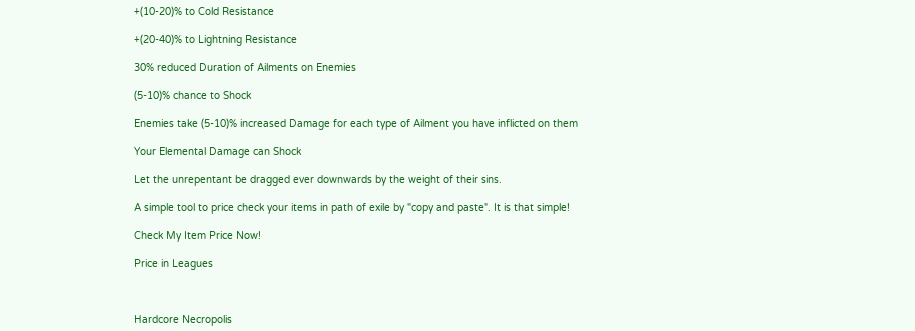+(10-20)% to Cold Resistance

+(20-40)% to Lightning Resistance

30% reduced Duration of Ailments on Enemies

(5-10)% chance to Shock

Enemies take (5-10)% increased Damage for each type of Ailment you have inflicted on them

Your Elemental Damage can Shock

Let the unrepentant be dragged ever downwards by the weight of their sins.

A simple tool to price check your items in path of exile by "copy and paste". It is that simple!

Check My Item Price Now!

Price in Leagues



Hardcore Necropolis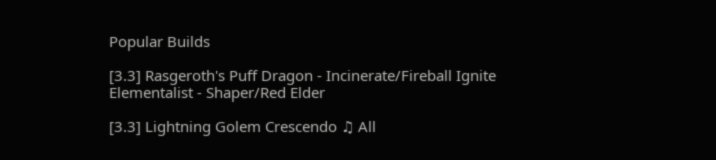Popular Builds

[3.3] Rasgeroth's Puff Dragon - Incinerate/Fireball Ignite Elementalist - Shaper/Red Elder

[3.3] Lightning Golem Crescendo ♫ All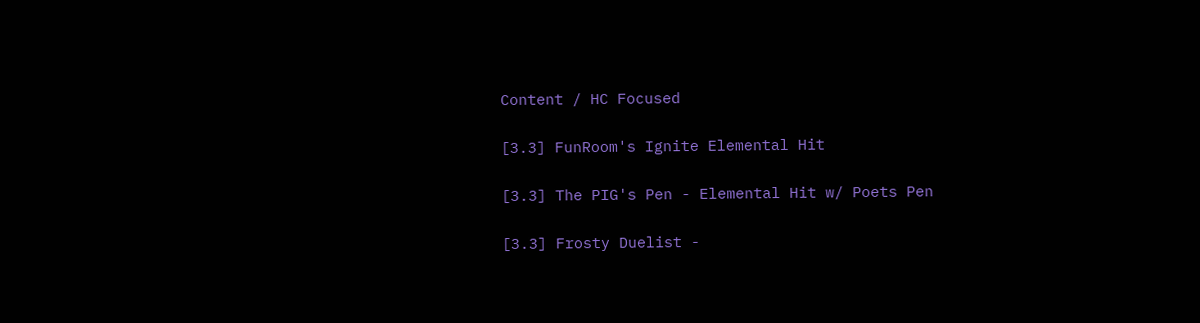Content / HC Focused

[3.3] FunRoom's Ignite Elemental Hit

[3.3] The PIG's Pen - Elemental Hit w/ Poets Pen

[3.3] Frosty Duelist -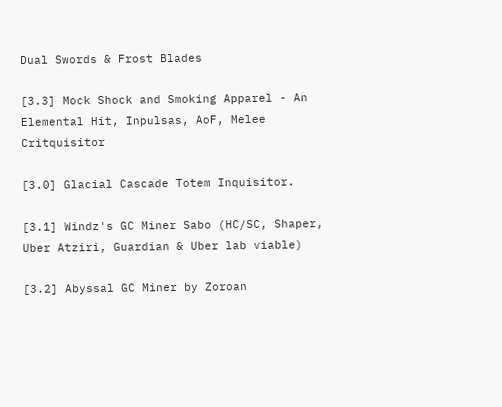Dual Swords & Frost Blades

[3.3] Mock Shock and Smoking Apparel - An Elemental Hit, Inpulsas, AoF, Melee Critquisitor

[3.0] Glacial Cascade Totem Inquisitor.

[3.1] Windz's GC Miner Sabo (HC/SC, Shaper, Uber Atziri, Guardian & Uber lab viable)

[3.2] Abyssal GC Miner by Zoroan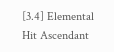[3.4] Elemental Hit Ascendant